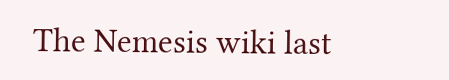The Nemesis wiki last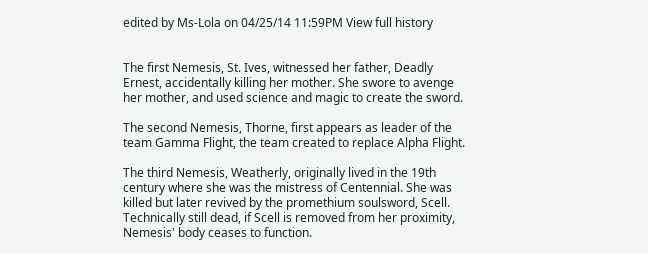edited by Ms-Lola on 04/25/14 11:59PM View full history


The first Nemesis, St. Ives, witnessed her father, Deadly Ernest, accidentally killing her mother. She swore to avenge her mother, and used science and magic to create the sword.

The second Nemesis, Thorne, first appears as leader of the team Gamma Flight, the team created to replace Alpha Flight.

The third Nemesis, Weatherly, originally lived in the 19th century where she was the mistress of Centennial. She was killed but later revived by the promethium soulsword, Scell. Technically still dead, if Scell is removed from her proximity, Nemesis' body ceases to function.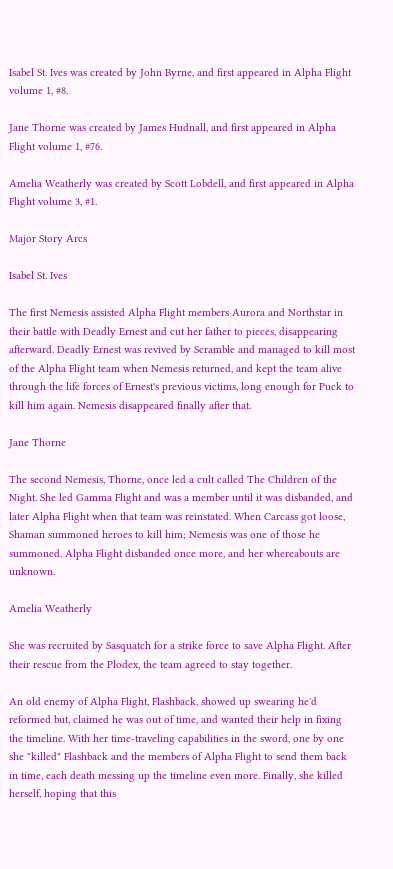Isabel St. Ives was created by John Byrne, and first appeared in Alpha Flight volume 1, #8.

Jane Thorne was created by James Hudnall, and first appeared in Alpha Flight volume 1, #76.

Amelia Weatherly was created by Scott Lobdell, and first appeared in Alpha Flight volume 3, #1.

Major Story Arcs

Isabel St. Ives

The first Nemesis assisted Alpha Flight members Aurora and Northstar in their battle with Deadly Ernest and cut her father to pieces, disappearing afterward. Deadly Ernest was revived by Scramble and managed to kill most of the Alpha Flight team when Nemesis returned, and kept the team alive through the life forces of Ernest's previous victims, long enough for Puck to kill him again. Nemesis disappeared finally after that.

Jane Thorne

The second Nemesis, Thorne, once led a cult called The Children of the Night. She led Gamma Flight and was a member until it was disbanded, and later Alpha Flight when that team was reinstated. When Carcass got loose, Shaman summoned heroes to kill him; Nemesis was one of those he summoned. Alpha Flight disbanded once more, and her whereabouts are unknown.

Amelia Weatherly

She was recruited by Sasquatch for a strike force to save Alpha Flight. After their rescue from the Plodex, the team agreed to stay together.

An old enemy of Alpha Flight, Flashback, showed up swearing he'd reformed but, claimed he was out of time, and wanted their help in fixing the timeline. With her time-traveling capabilities in the sword, one by one she "killed" Flashback and the members of Alpha Flight to send them back in time, each death messing up the timeline even more. Finally, she killed herself, hoping that this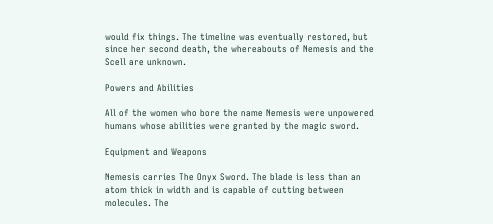would fix things. The timeline was eventually restored, but since her second death, the whereabouts of Nemesis and the Scell are unknown.

Powers and Abilities

All of the women who bore the name Nemesis were unpowered humans whose abilities were granted by the magic sword.

Equipment and Weapons

Nemesis carries The Onyx Sword. The blade is less than an atom thick in width and is capable of cutting between molecules. The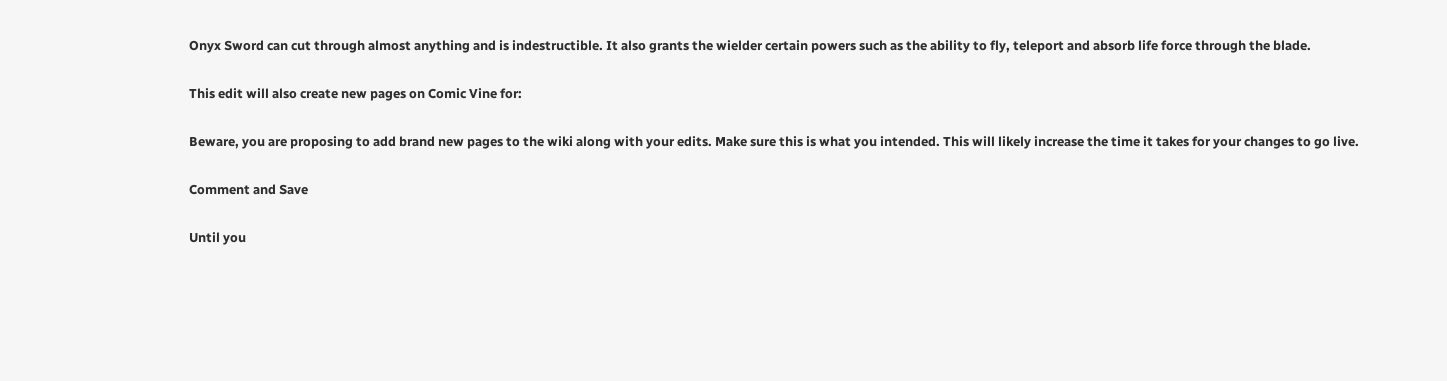Onyx Sword can cut through almost anything and is indestructible. It also grants the wielder certain powers such as the ability to fly, teleport and absorb life force through the blade.

This edit will also create new pages on Comic Vine for:

Beware, you are proposing to add brand new pages to the wiki along with your edits. Make sure this is what you intended. This will likely increase the time it takes for your changes to go live.

Comment and Save

Until you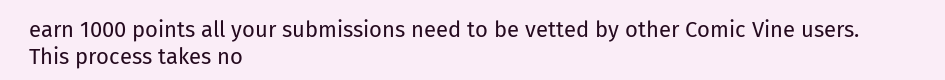earn 1000 points all your submissions need to be vetted by other Comic Vine users. This process takes no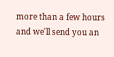more than a few hours and we'll send you an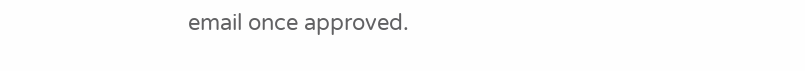email once approved.